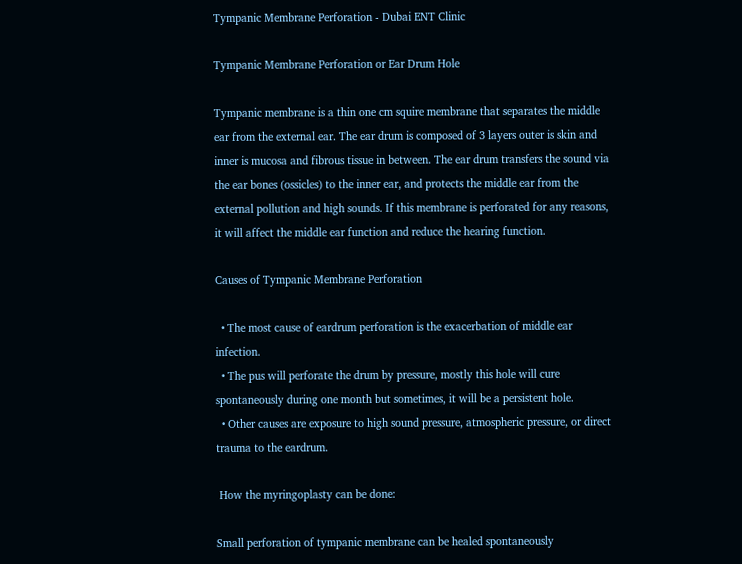Tympanic Membrane Perforation - Dubai ENT Clinic

Tympanic Membrane Perforation or Ear Drum Hole

Tympanic membrane is a thin one cm squire membrane that separates the middle ear from the external ear. The ear drum is composed of 3 layers outer is skin and inner is mucosa and fibrous tissue in between. The ear drum transfers the sound via the ear bones (ossicles) to the inner ear, and protects the middle ear from the external pollution and high sounds. If this membrane is perforated for any reasons, it will affect the middle ear function and reduce the hearing function.

Causes of Tympanic Membrane Perforation

  • The most cause of eardrum perforation is the exacerbation of middle ear infection.
  • The pus will perforate the drum by pressure, mostly this hole will cure spontaneously during one month but sometimes, it will be a persistent hole.
  • Other causes are exposure to high sound pressure, atmospheric pressure, or direct trauma to the eardrum.

 How the myringoplasty can be done:

Small perforation of tympanic membrane can be healed spontaneously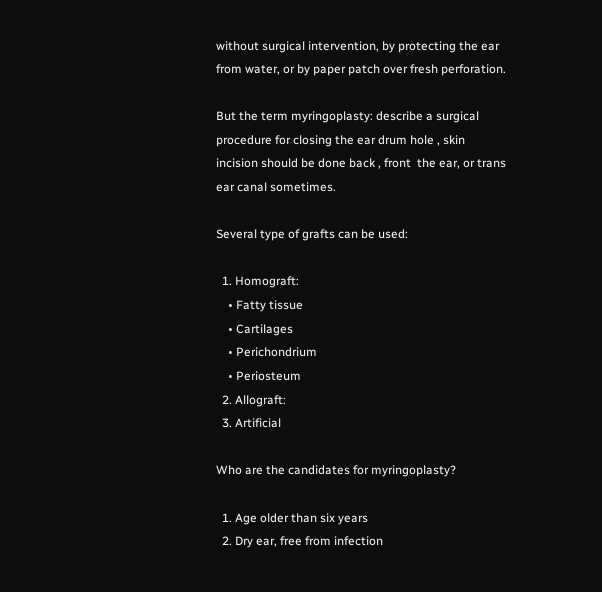without surgical intervention, by protecting the ear from water, or by paper patch over fresh perforation.

But the term myringoplasty: describe a surgical procedure for closing the ear drum hole , skin incision should be done back , front  the ear, or trans ear canal sometimes.

Several type of grafts can be used:

  1. Homograft:
    • Fatty tissue
    • Cartilages
    • Perichondrium
    • Periosteum
  2. Allograft:
  3. Artificial

Who are the candidates for myringoplasty?

  1. Age older than six years
  2. Dry ear, free from infection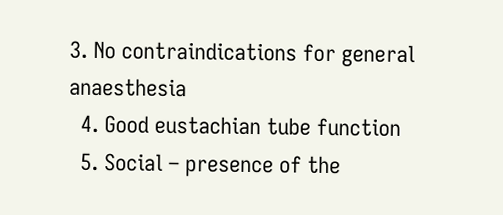3. No contraindications for general anaesthesia
  4. Good eustachian tube function
  5. Social – presence of the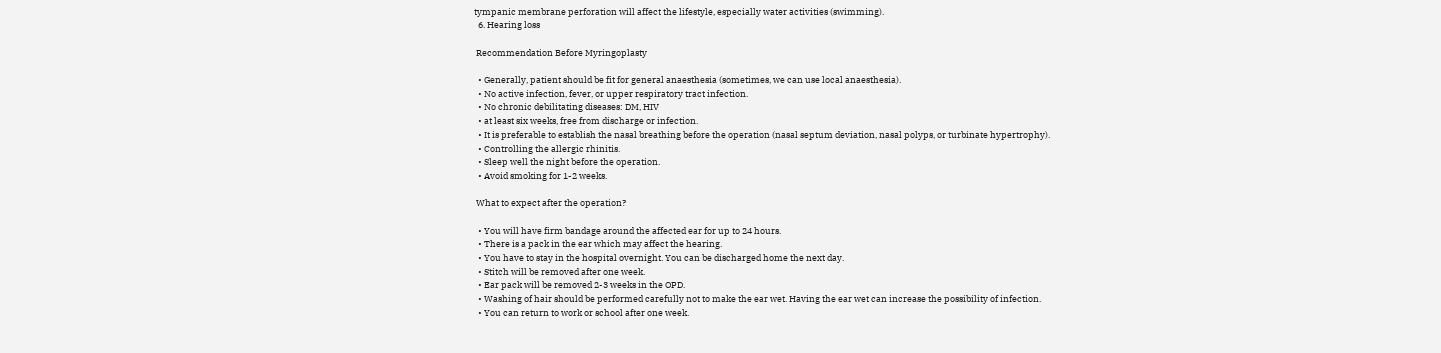tympanic membrane perforation will affect the lifestyle, especially water activities (swimming).
  6. Hearing loss

 Recommendation Before Myringoplasty

  • Generally, patient should be fit for general anaesthesia (sometimes, we can use local anaesthesia).
  • No active infection, fever, or upper respiratory tract infection.
  • No chronic debilitating diseases: DM, HIV
  • at least six weeks, free from discharge or infection.
  • It is preferable to establish the nasal breathing before the operation (nasal septum deviation, nasal polyps, or turbinate hypertrophy).
  • Controlling the allergic rhinitis.
  • Sleep well the night before the operation.
  • Avoid smoking for 1-2 weeks.

 What to expect after the operation?

  • You will have firm bandage around the affected ear for up to 24 hours.
  • There is a pack in the ear which may affect the hearing.
  • You have to stay in the hospital overnight. You can be discharged home the next day.
  • Stitch will be removed after one week.
  • Ear pack will be removed 2-3 weeks in the OPD.
  • Washing of hair should be performed carefully not to make the ear wet. Having the ear wet can increase the possibility of infection.
  • You can return to work or school after one week.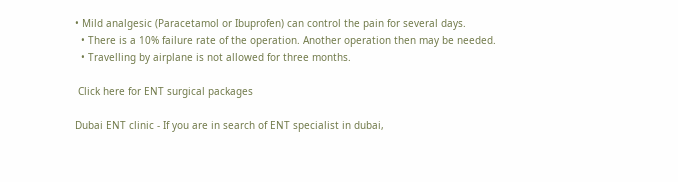• Mild analgesic (Paracetamol or Ibuprofen) can control the pain for several days.
  • There is a 10% failure rate of the operation. Another operation then may be needed.
  • Travelling by airplane is not allowed for three months.

 Click here for ENT surgical packages

Dubai ENT clinic - If you are in search of ENT specialist in dubai,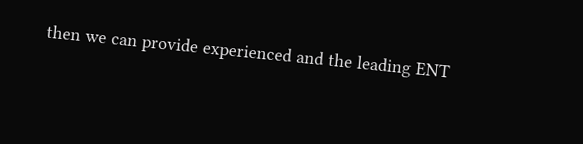then we can provide experienced and the leading ENT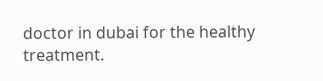doctor in dubai for the healthy treatment.